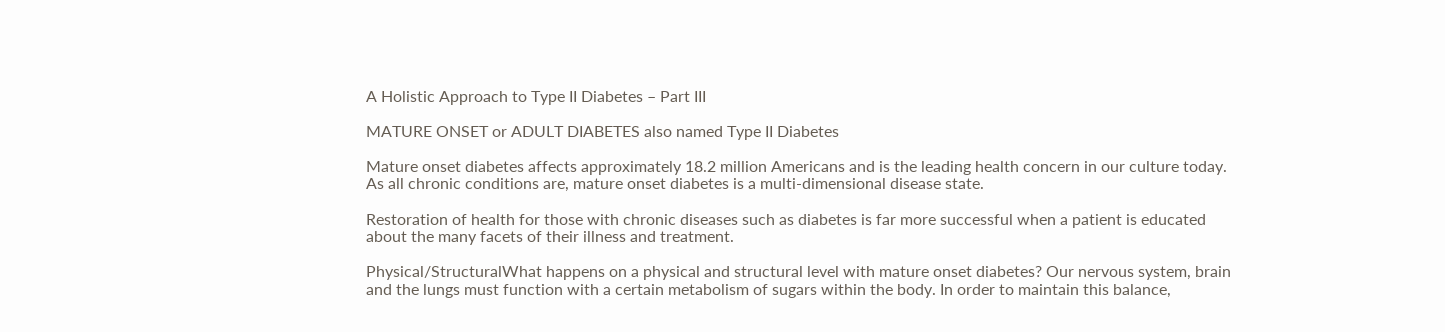A Holistic Approach to Type II Diabetes – Part III

MATURE ONSET or ADULT DIABETES also named Type II Diabetes

Mature onset diabetes affects approximately 18.2 million Americans and is the leading health concern in our culture today. As all chronic conditions are, mature onset diabetes is a multi-dimensional disease state.

Restoration of health for those with chronic diseases such as diabetes is far more successful when a patient is educated about the many facets of their illness and treatment.

Physical/StructuralWhat happens on a physical and structural level with mature onset diabetes? Our nervous system, brain and the lungs must function with a certain metabolism of sugars within the body. In order to maintain this balance,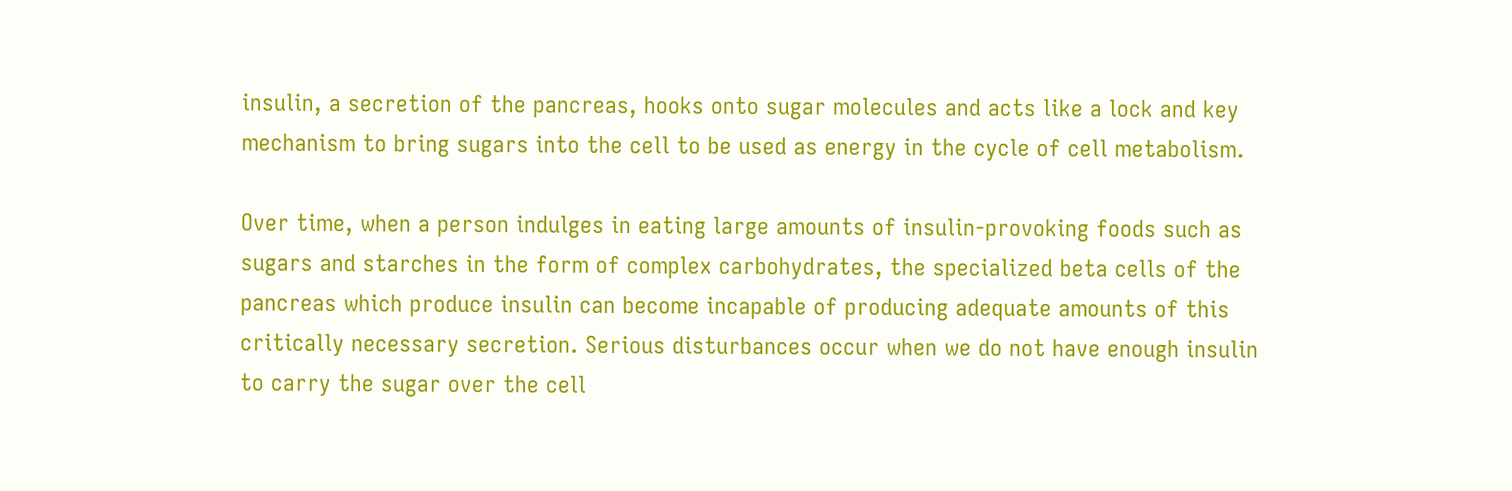insulin, a secretion of the pancreas, hooks onto sugar molecules and acts like a lock and key mechanism to bring sugars into the cell to be used as energy in the cycle of cell metabolism.

Over time, when a person indulges in eating large amounts of insulin-provoking foods such as sugars and starches in the form of complex carbohydrates, the specialized beta cells of the pancreas which produce insulin can become incapable of producing adequate amounts of this critically necessary secretion. Serious disturbances occur when we do not have enough insulin to carry the sugar over the cell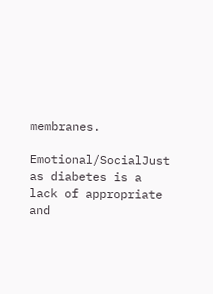membranes.

Emotional/SocialJust as diabetes is a lack of appropriate and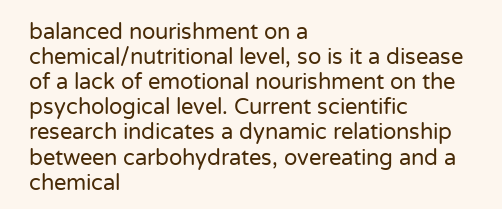balanced nourishment on a chemical/nutritional level, so is it a disease of a lack of emotional nourishment on the psychological level. Current scientific research indicates a dynamic relationship between carbohydrates, overeating and a chemical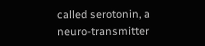called serotonin, a neuro-transmitter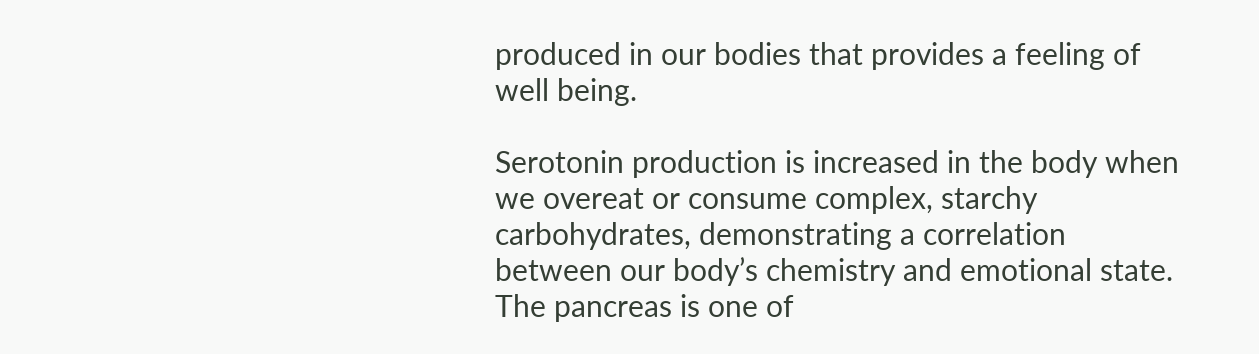produced in our bodies that provides a feeling of well being.

Serotonin production is increased in the body when we overeat or consume complex, starchy carbohydrates, demonstrating a correlation between our body’s chemistry and emotional state. The pancreas is one of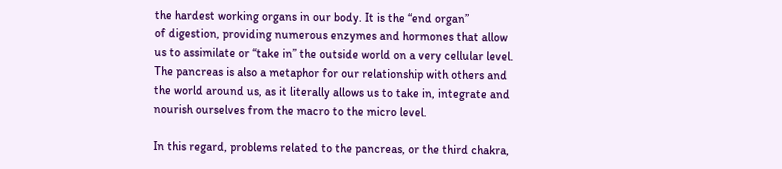the hardest working organs in our body. It is the “end organ”
of digestion, providing numerous enzymes and hormones that allow us to assimilate or “take in” the outside world on a very cellular level. The pancreas is also a metaphor for our relationship with others and the world around us, as it literally allows us to take in, integrate and nourish ourselves from the macro to the micro level.

In this regard, problems related to the pancreas, or the third chakra,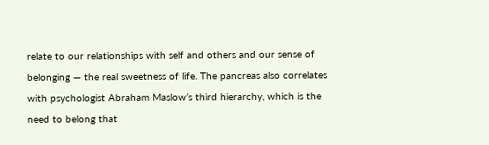relate to our relationships with self and others and our sense of belonging — the real sweetness of life. The pancreas also correlates with psychologist Abraham Maslow’s third hierarchy, which is the need to belong that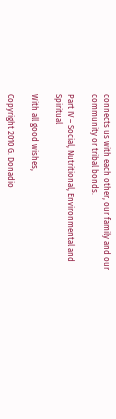connects us with each other, our family and our community or tribal bonds.

Part IV – Social, Nutritional, Environmental and Spiritual

With all good wishes,

Copyright 2010 G. Donadio